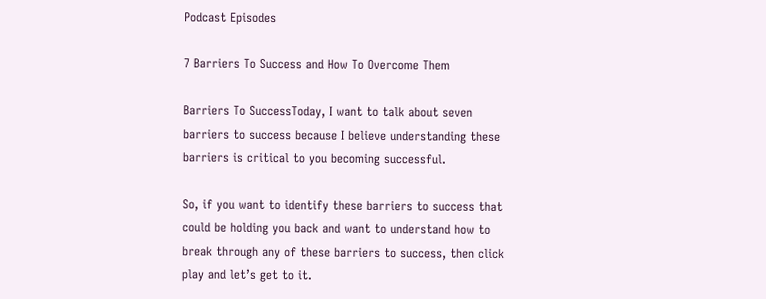Podcast Episodes

7 Barriers To Success and How To Overcome Them

Barriers To SuccessToday, I want to talk about seven barriers to success because I believe understanding these barriers is critical to you becoming successful.

So, if you want to identify these barriers to success that could be holding you back and want to understand how to break through any of these barriers to success, then click play and let’s get to it.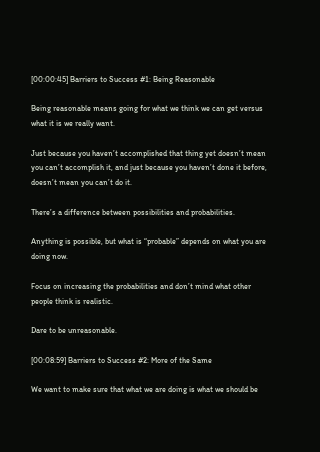[00:00:45] Barriers to Success #1: Being Reasonable

Being reasonable means going for what we think we can get versus what it is we really want.

Just because you haven’t accomplished that thing yet doesn’t mean you can’t accomplish it, and just because you haven’t done it before, doesn’t mean you can’t do it.

There’s a difference between possibilities and probabilities.

Anything is possible, but what is “probable” depends on what you are doing now.

Focus on increasing the probabilities and don’t mind what other people think is realistic.

Dare to be unreasonable.

[00:08:59] Barriers to Success #2: More of the Same

We want to make sure that what we are doing is what we should be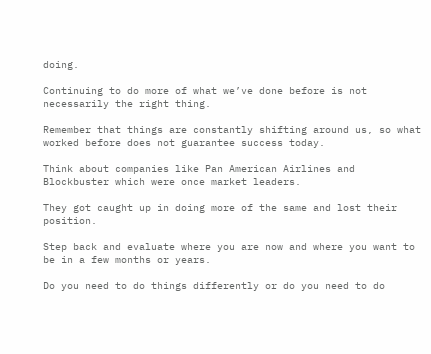doing.

Continuing to do more of what we’ve done before is not necessarily the right thing.

Remember that things are constantly shifting around us, so what worked before does not guarantee success today.

Think about companies like Pan American Airlines and Blockbuster which were once market leaders.

They got caught up in doing more of the same and lost their position.

Step back and evaluate where you are now and where you want to be in a few months or years.

Do you need to do things differently or do you need to do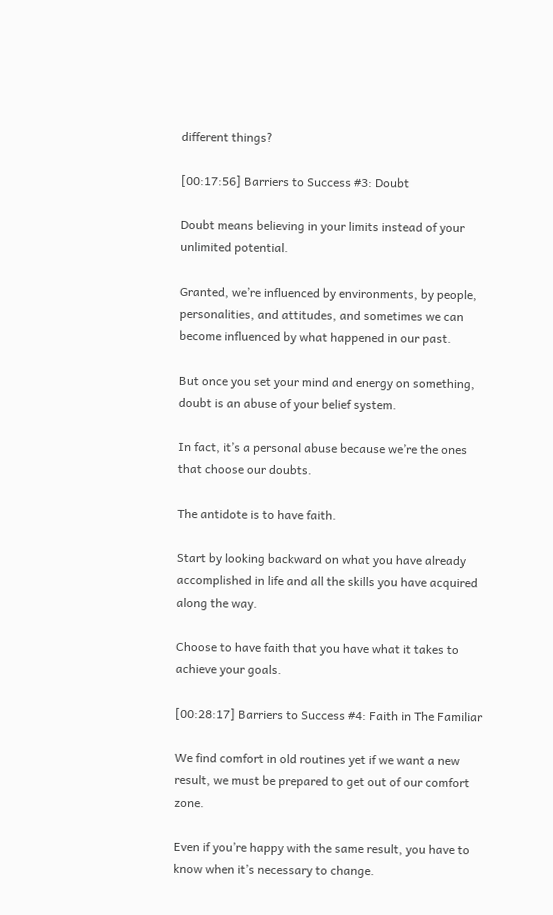different things?

[00:17:56] Barriers to Success #3: Doubt

Doubt means believing in your limits instead of your unlimited potential.

Granted, we’re influenced by environments, by people, personalities, and attitudes, and sometimes we can become influenced by what happened in our past.

But once you set your mind and energy on something, doubt is an abuse of your belief system.

In fact, it’s a personal abuse because we’re the ones that choose our doubts.

The antidote is to have faith.

Start by looking backward on what you have already accomplished in life and all the skills you have acquired along the way.

Choose to have faith that you have what it takes to achieve your goals.

[00:28:17] Barriers to Success #4: Faith in The Familiar

We find comfort in old routines yet if we want a new result, we must be prepared to get out of our comfort zone.

Even if you’re happy with the same result, you have to know when it’s necessary to change.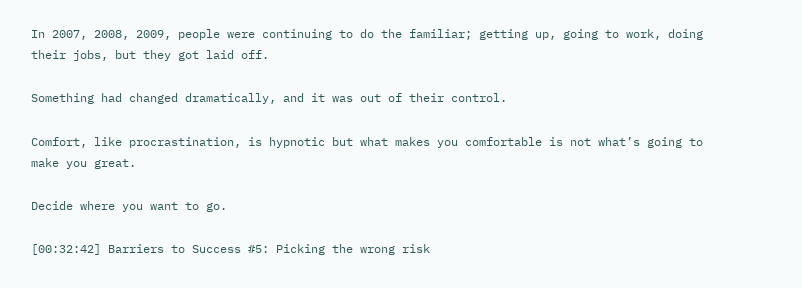In 2007, 2008, 2009, people were continuing to do the familiar; getting up, going to work, doing their jobs, but they got laid off.

Something had changed dramatically, and it was out of their control.

Comfort, like procrastination, is hypnotic but what makes you comfortable is not what’s going to make you great.

Decide where you want to go.

[00:32:42] Barriers to Success #5: Picking the wrong risk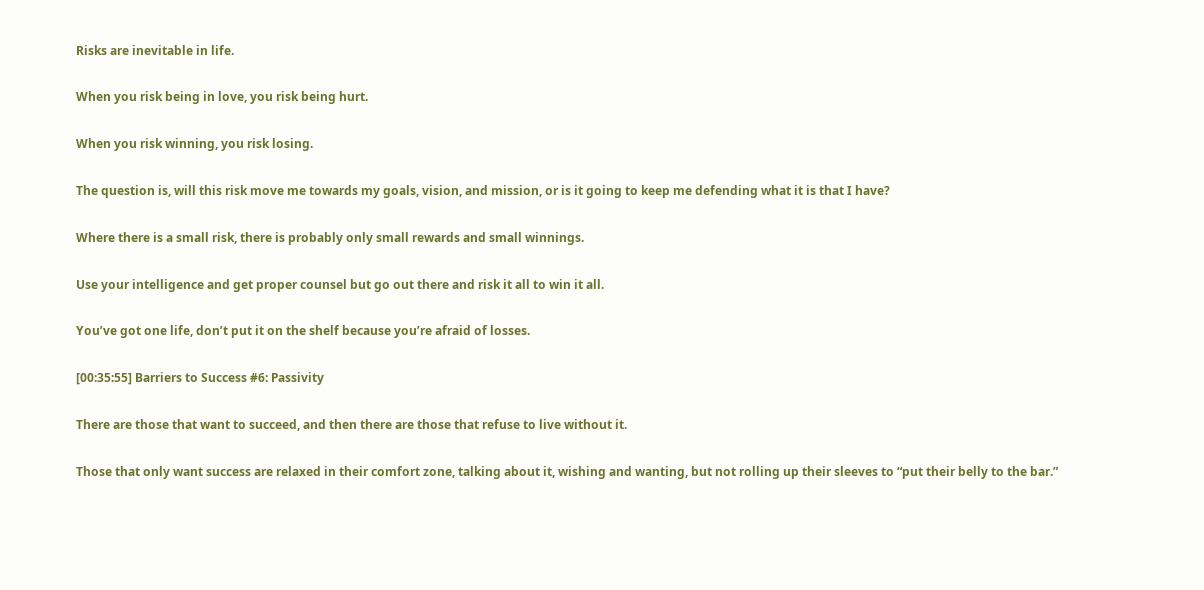Risks are inevitable in life.

When you risk being in love, you risk being hurt.

When you risk winning, you risk losing.

The question is, will this risk move me towards my goals, vision, and mission, or is it going to keep me defending what it is that I have?

Where there is a small risk, there is probably only small rewards and small winnings.

Use your intelligence and get proper counsel but go out there and risk it all to win it all.

You’ve got one life, don’t put it on the shelf because you’re afraid of losses.

[00:35:55] Barriers to Success #6: Passivity

There are those that want to succeed, and then there are those that refuse to live without it.

Those that only want success are relaxed in their comfort zone, talking about it, wishing and wanting, but not rolling up their sleeves to “put their belly to the bar.”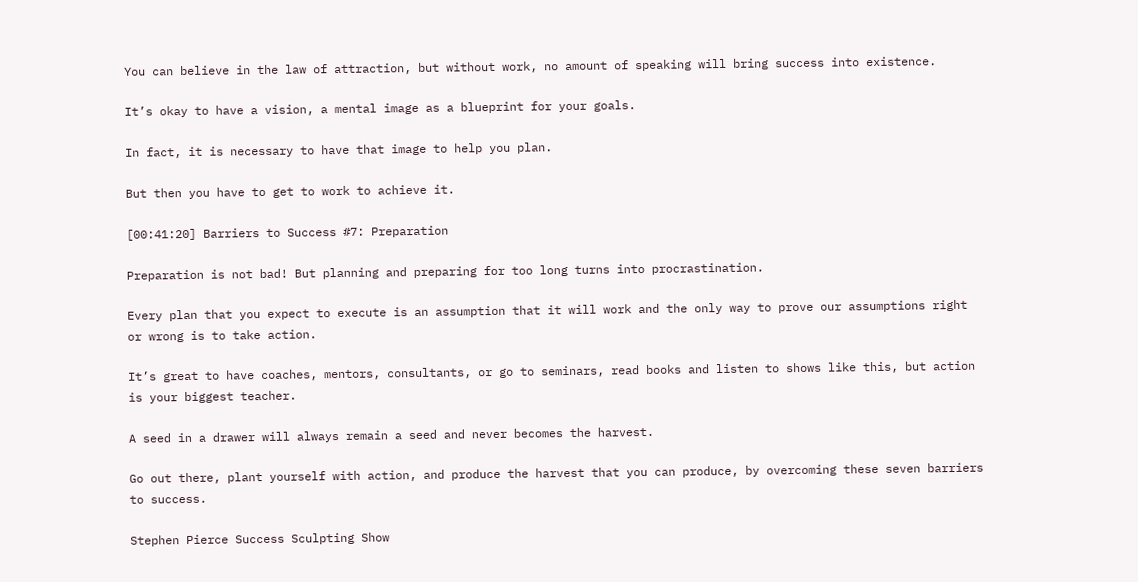You can believe in the law of attraction, but without work, no amount of speaking will bring success into existence.

It’s okay to have a vision, a mental image as a blueprint for your goals.

In fact, it is necessary to have that image to help you plan.

But then you have to get to work to achieve it.

[00:41:20] Barriers to Success #7: Preparation

Preparation is not bad! But planning and preparing for too long turns into procrastination.

Every plan that you expect to execute is an assumption that it will work and the only way to prove our assumptions right or wrong is to take action.

It’s great to have coaches, mentors, consultants, or go to seminars, read books and listen to shows like this, but action is your biggest teacher.

A seed in a drawer will always remain a seed and never becomes the harvest.

Go out there, plant yourself with action, and produce the harvest that you can produce, by overcoming these seven barriers to success.

Stephen Pierce Success Sculpting Show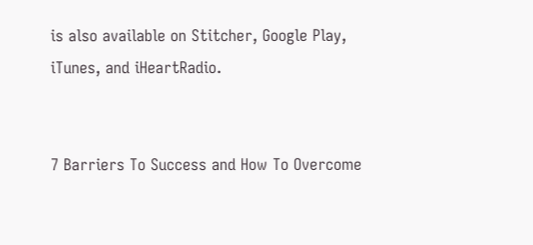is also available on Stitcher, Google Play, iTunes, and iHeartRadio.


7 Barriers To Success and How To Overcome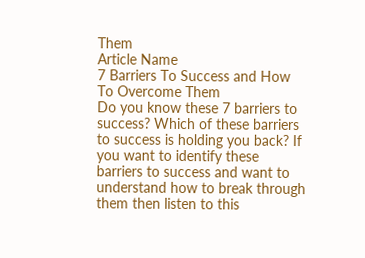Them
Article Name
7 Barriers To Success and How To Overcome Them
Do you know these 7 barriers to success? Which of these barriers to success is holding you back? If you want to identify these barriers to success and want to understand how to break through them then listen to this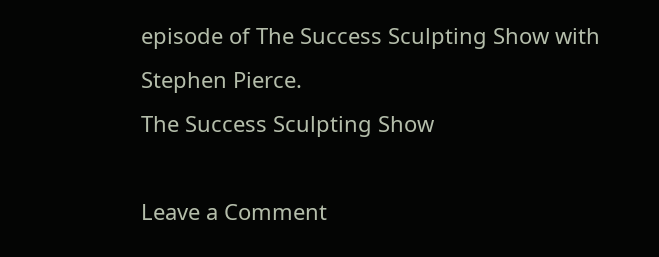episode of The Success Sculpting Show with Stephen Pierce.
The Success Sculpting Show

Leave a Comment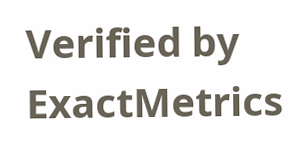Verified by ExactMetrics